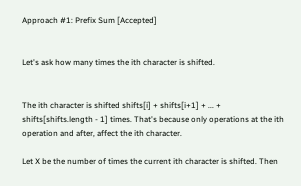Approach #1: Prefix Sum [Accepted]


Let's ask how many times the ith character is shifted.


The ith character is shifted shifts[i] + shifts[i+1] + ... + shifts[shifts.length - 1] times. That's because only operations at the ith operation and after, affect the ith character.

Let X be the number of times the current ith character is shifted. Then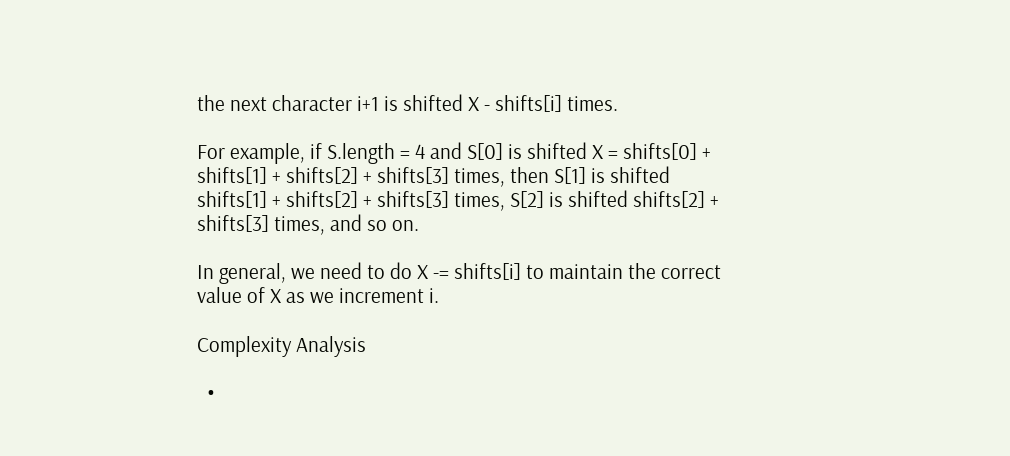the next character i+1 is shifted X - shifts[i] times.

For example, if S.length = 4 and S[0] is shifted X = shifts[0] + shifts[1] + shifts[2] + shifts[3] times, then S[1] is shifted shifts[1] + shifts[2] + shifts[3] times, S[2] is shifted shifts[2] + shifts[3] times, and so on.

In general, we need to do X -= shifts[i] to maintain the correct value of X as we increment i.

Complexity Analysis

  •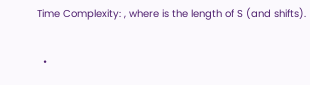Time Complexity: , where is the length of S (and shifts).

  •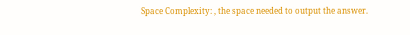Space Complexity: , the space needed to output the answer.